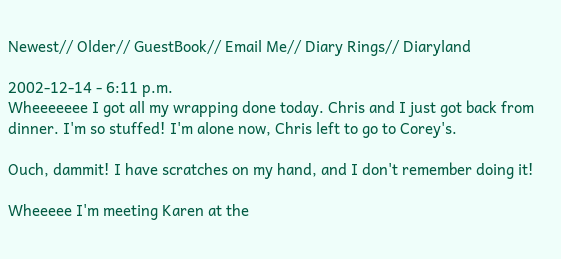Newest// Older// GuestBook// Email Me// Diary Rings// Diaryland

2002-12-14 - 6:11 p.m.
Wheeeeeee I got all my wrapping done today. Chris and I just got back from dinner. I'm so stuffed! I'm alone now, Chris left to go to Corey's.

Ouch, dammit! I have scratches on my hand, and I don't remember doing it!

Wheeeee I'm meeting Karen at the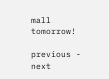mall tomorrow!

previous - next